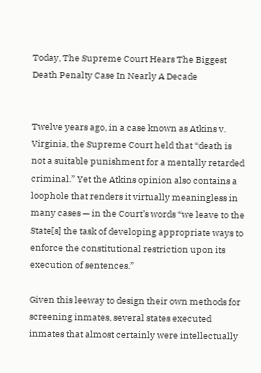Today, The Supreme Court Hears The Biggest Death Penalty Case In Nearly A Decade


Twelve years ago, in a case known as Atkins v. Virginia, the Supreme Court held that “death is not a suitable punishment for a mentally retarded criminal.” Yet the Atkins opinion also contains a loophole that renders it virtually meaningless in many cases — in the Court’s words “we leave to the State[s] the task of developing appropriate ways to enforce the constitutional restriction upon its execution of sentences.”

Given this leeway to design their own methods for screening inmates, several states executed inmates that almost certainly were intellectually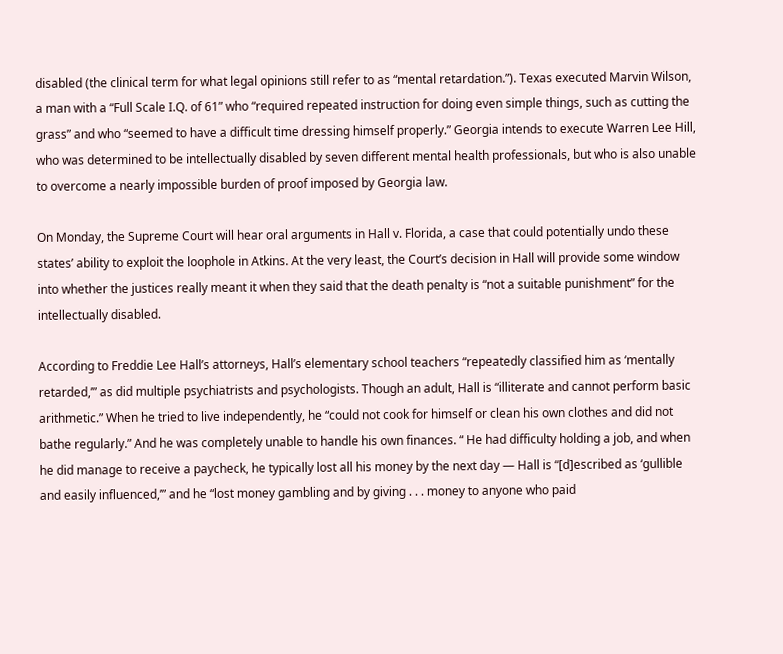disabled (the clinical term for what legal opinions still refer to as “mental retardation.”). Texas executed Marvin Wilson, a man with a “Full Scale I.Q. of 61” who “required repeated instruction for doing even simple things, such as cutting the grass” and who “seemed to have a difficult time dressing himself properly.” Georgia intends to execute Warren Lee Hill, who was determined to be intellectually disabled by seven different mental health professionals, but who is also unable to overcome a nearly impossible burden of proof imposed by Georgia law.

On Monday, the Supreme Court will hear oral arguments in Hall v. Florida, a case that could potentially undo these states’ ability to exploit the loophole in Atkins. At the very least, the Court’s decision in Hall will provide some window into whether the justices really meant it when they said that the death penalty is “not a suitable punishment” for the intellectually disabled.

According to Freddie Lee Hall’s attorneys, Hall’s elementary school teachers “repeatedly classified him as ‘mentally retarded,’” as did multiple psychiatrists and psychologists. Though an adult, Hall is “illiterate and cannot perform basic arithmetic.” When he tried to live independently, he “could not cook for himself or clean his own clothes and did not bathe regularly.” And he was completely unable to handle his own finances. “ He had difficulty holding a job, and when he did manage to receive a paycheck, he typically lost all his money by the next day — Hall is “[d]escribed as ‘gullible and easily influenced,’” and he “lost money gambling and by giving . . . money to anyone who paid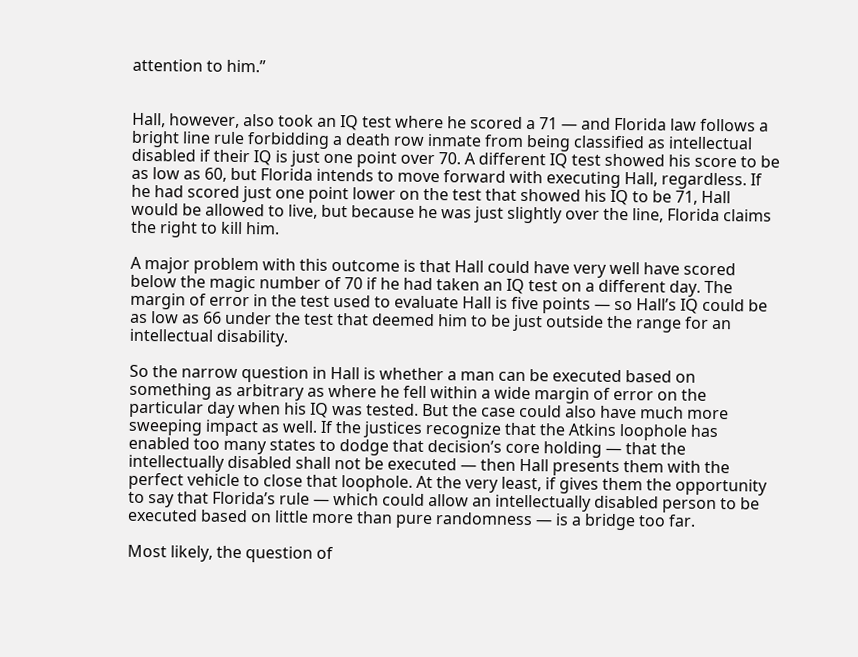attention to him.”


Hall, however, also took an IQ test where he scored a 71 — and Florida law follows a bright line rule forbidding a death row inmate from being classified as intellectual disabled if their IQ is just one point over 70. A different IQ test showed his score to be as low as 60, but Florida intends to move forward with executing Hall, regardless. If he had scored just one point lower on the test that showed his IQ to be 71, Hall would be allowed to live, but because he was just slightly over the line, Florida claims the right to kill him.

A major problem with this outcome is that Hall could have very well have scored below the magic number of 70 if he had taken an IQ test on a different day. The margin of error in the test used to evaluate Hall is five points — so Hall’s IQ could be as low as 66 under the test that deemed him to be just outside the range for an intellectual disability.

So the narrow question in Hall is whether a man can be executed based on something as arbitrary as where he fell within a wide margin of error on the particular day when his IQ was tested. But the case could also have much more sweeping impact as well. If the justices recognize that the Atkins loophole has enabled too many states to dodge that decision’s core holding — that the intellectually disabled shall not be executed — then Hall presents them with the perfect vehicle to close that loophole. At the very least, if gives them the opportunity to say that Florida’s rule — which could allow an intellectually disabled person to be executed based on little more than pure randomness — is a bridge too far.

Most likely, the question of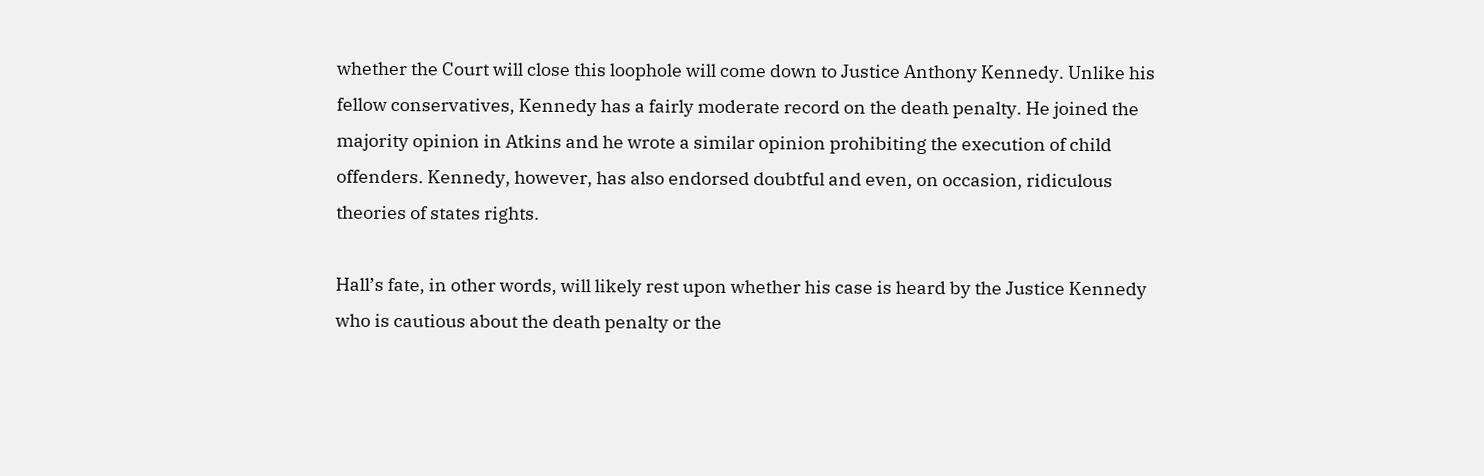whether the Court will close this loophole will come down to Justice Anthony Kennedy. Unlike his fellow conservatives, Kennedy has a fairly moderate record on the death penalty. He joined the majority opinion in Atkins and he wrote a similar opinion prohibiting the execution of child offenders. Kennedy, however, has also endorsed doubtful and even, on occasion, ridiculous theories of states rights.

Hall’s fate, in other words, will likely rest upon whether his case is heard by the Justice Kennedy who is cautious about the death penalty or the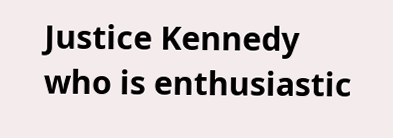Justice Kennedy who is enthusiastic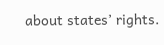about states’ rights.